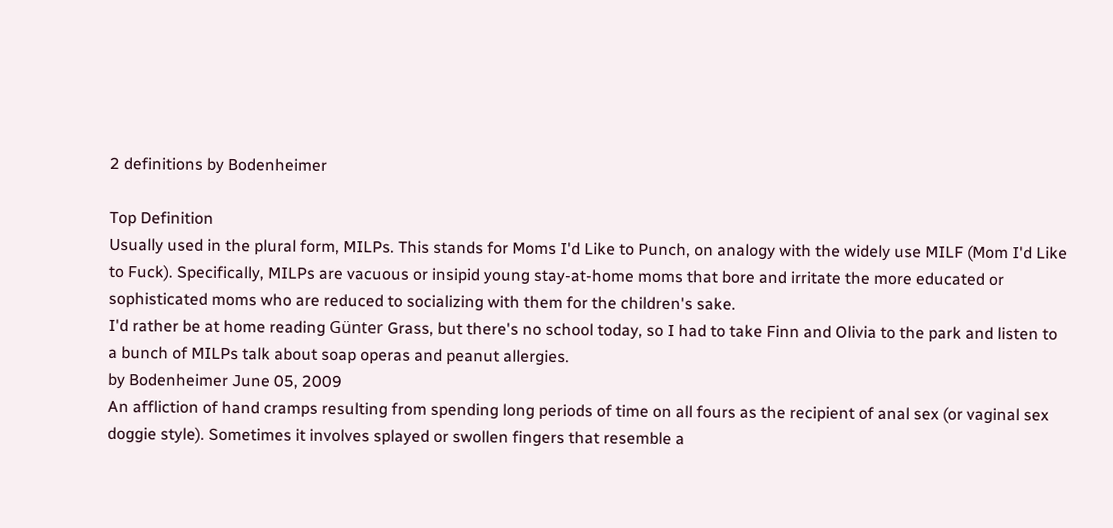2 definitions by Bodenheimer

Top Definition
Usually used in the plural form, MILPs. This stands for Moms I'd Like to Punch, on analogy with the widely use MILF (Mom I'd Like to Fuck). Specifically, MILPs are vacuous or insipid young stay-at-home moms that bore and irritate the more educated or sophisticated moms who are reduced to socializing with them for the children's sake.
I'd rather be at home reading Günter Grass, but there's no school today, so I had to take Finn and Olivia to the park and listen to a bunch of MILPs talk about soap operas and peanut allergies.
by Bodenheimer June 05, 2009
An affliction of hand cramps resulting from spending long periods of time on all fours as the recipient of anal sex (or vaginal sex doggie style). Sometimes it involves splayed or swollen fingers that resemble a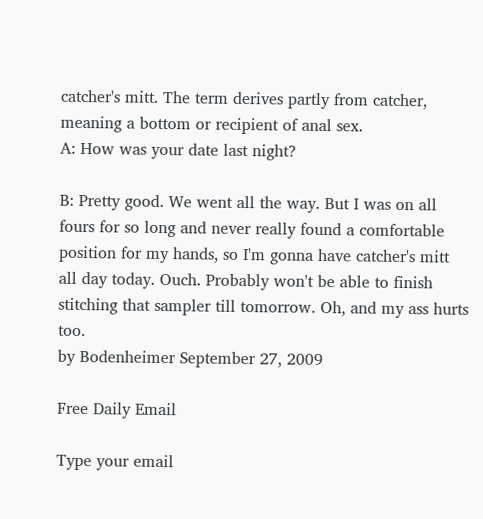catcher's mitt. The term derives partly from catcher, meaning a bottom or recipient of anal sex.
A: How was your date last night?

B: Pretty good. We went all the way. But I was on all fours for so long and never really found a comfortable position for my hands, so I'm gonna have catcher's mitt all day today. Ouch. Probably won't be able to finish stitching that sampler till tomorrow. Oh, and my ass hurts too.
by Bodenheimer September 27, 2009

Free Daily Email

Type your email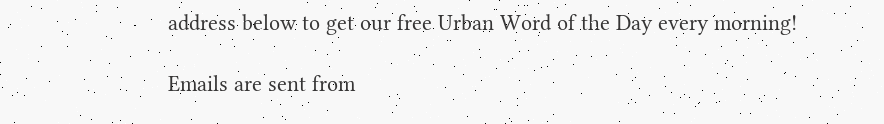address below to get our free Urban Word of the Day every morning!

Emails are sent from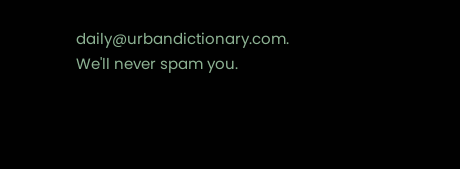daily@urbandictionary.com. We'll never spam you.